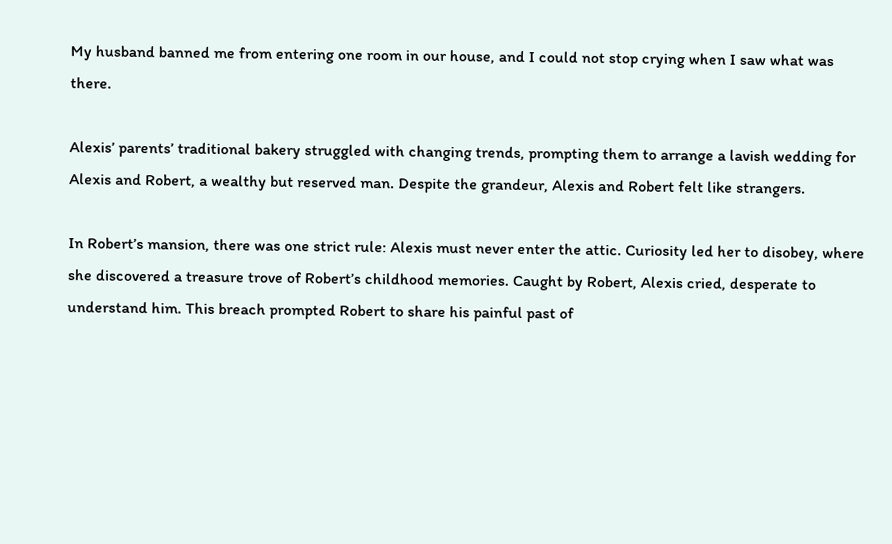My husband banned me from entering one room in our house, and I could not stop crying when I saw what was there.

Alexis’ parents’ traditional bakery struggled with changing trends, prompting them to arrange a lavish wedding for Alexis and Robert, a wealthy but reserved man. Despite the grandeur, Alexis and Robert felt like strangers.

In Robert’s mansion, there was one strict rule: Alexis must never enter the attic. Curiosity led her to disobey, where she discovered a treasure trove of Robert’s childhood memories. Caught by Robert, Alexis cried, desperate to understand him. This breach prompted Robert to share his painful past of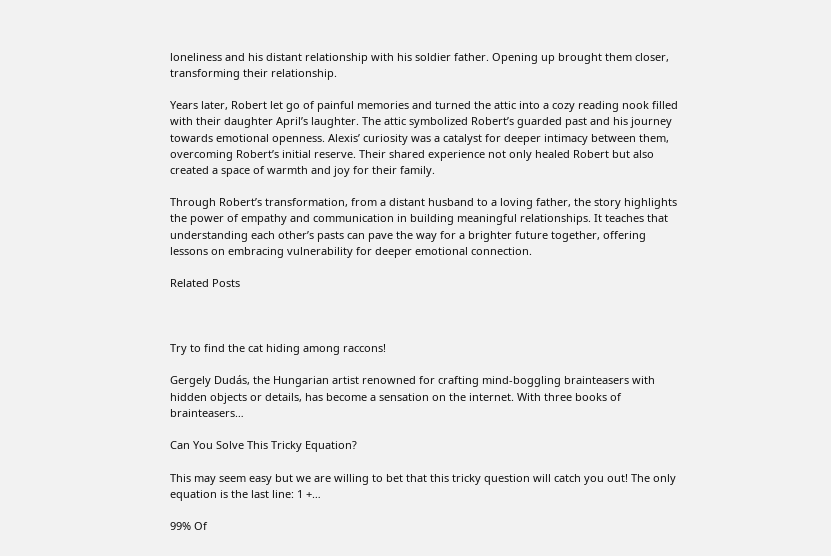loneliness and his distant relationship with his soldier father. Opening up brought them closer, transforming their relationship.

Years later, Robert let go of painful memories and turned the attic into a cozy reading nook filled with their daughter April’s laughter. The attic symbolized Robert’s guarded past and his journey towards emotional openness. Alexis’ curiosity was a catalyst for deeper intimacy between them, overcoming Robert’s initial reserve. Their shared experience not only healed Robert but also created a space of warmth and joy for their family.

Through Robert’s transformation, from a distant husband to a loving father, the story highlights the power of empathy and communication in building meaningful relationships. It teaches that understanding each other’s pasts can pave the way for a brighter future together, offering lessons on embracing vulnerability for deeper emotional connection.

Related Posts



Try to find the cat hiding among raccons!

Gergely Dudás, the Hungarian artist renowned for crafting mind-boggling brainteasers with hidden objects or details, has become a sensation on the internet. With three books of brainteasers…

Can You Solve This Tricky Equation?

This may seem easy but we are willing to bet that this tricky question will catch you out! The only equation is the last line: 1 +…

99% Of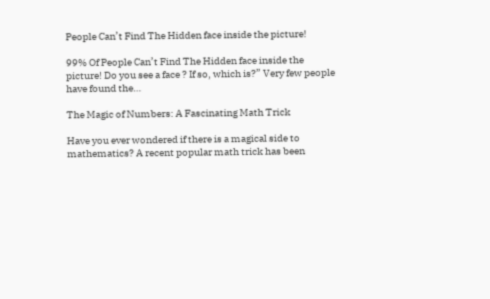People Can’t Find The Hidden face inside the picture!

99% Of People Can’t Find The Hidden face inside the picture! Do you see a face ? If so, which is?” Very few people have found the…

The Magic of Numbers: A Fascinating Math Trick

Have you ever wondered if there is a magical side to mathematics? A recent popular math trick has been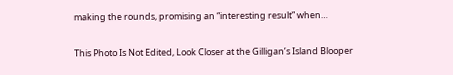making the rounds, promising an “interesting result” when…

This Photo Is Not Edited, Look Closer at the Gilligan’s Island Blooper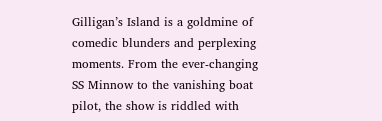Gilligan’s Island is a goldmine of comedic blunders and perplexing moments. From the ever-changing SS Minnow to the vanishing boat pilot, the show is riddled with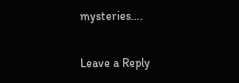mysteries….

Leave a Reply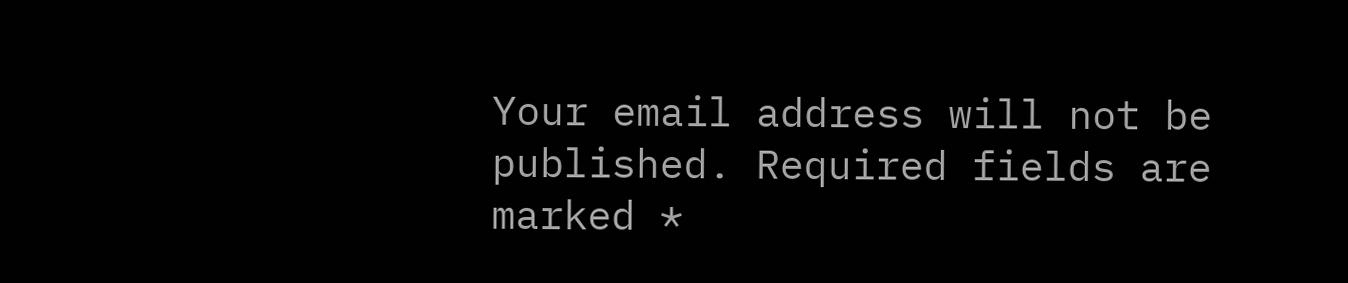Your email address will not be published. Required fields are marked *